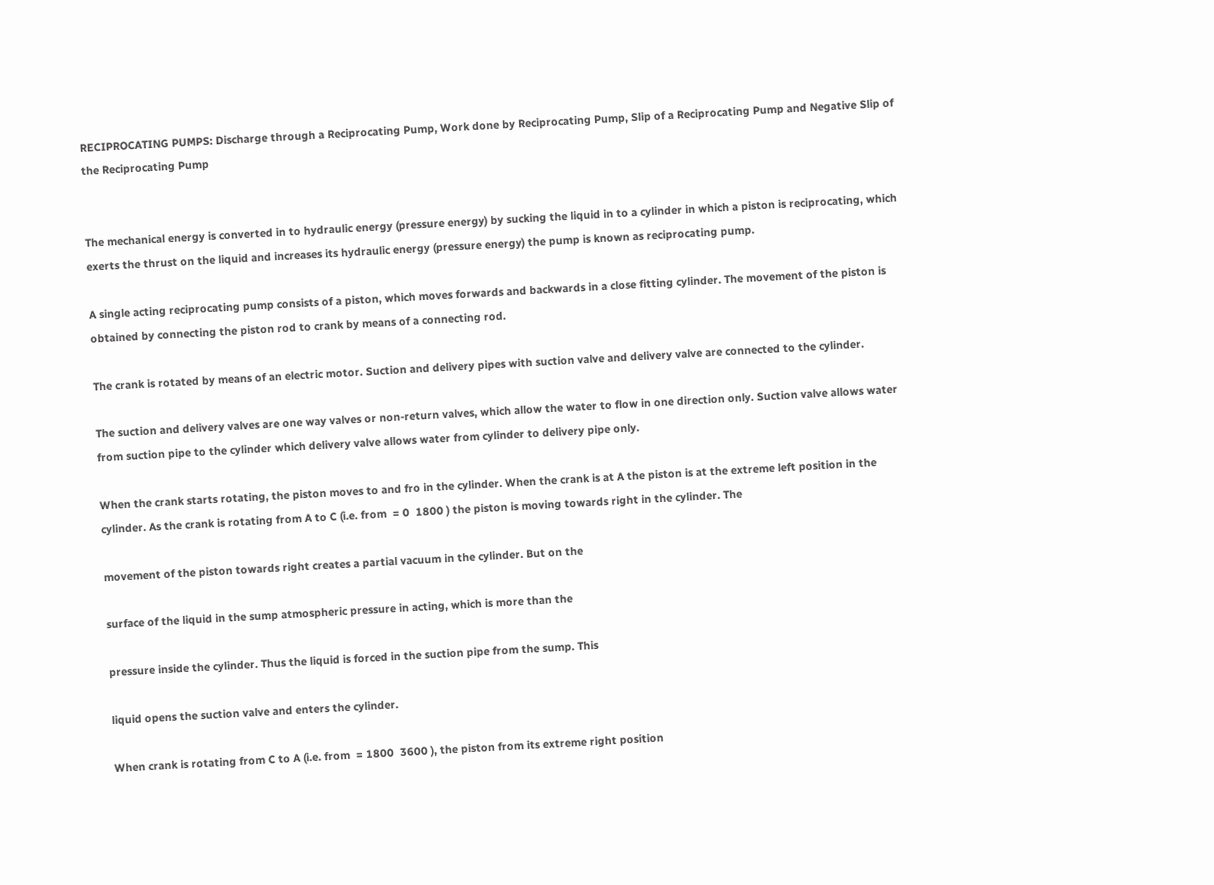RECIPROCATING PUMPS: Discharge through a Reciprocating Pump, Work done by Reciprocating Pump, Slip of a Reciprocating Pump and Negative Slip of the Reciprocating Pump


The mechanical energy is converted in to hydraulic energy (pressure energy) by sucking the liquid in to a cylinder in which a piston is reciprocating, which exerts the thrust on the liquid and increases its hydraulic energy (pressure energy) the pump is known as reciprocating pump.

A single acting reciprocating pump consists of a piston, which moves forwards and backwards in a close fitting cylinder. The movement of the piston is obtained by connecting the piston rod to crank by means of a connecting rod.

The crank is rotated by means of an electric motor. Suction and delivery pipes with suction valve and delivery valve are connected to the cylinder.

The suction and delivery valves are one way valves or non-return valves, which allow the water to flow in one direction only. Suction valve allows water from suction pipe to the cylinder which delivery valve allows water from cylinder to delivery pipe only.

When the crank starts rotating, the piston moves to and fro in the cylinder. When the crank is at A the piston is at the extreme left position in the cylinder. As the crank is rotating from A to C (i.e. from  = 0  1800 ) the piston is moving towards right in the cylinder. The

movement of the piston towards right creates a partial vacuum in the cylinder. But on the

surface of the liquid in the sump atmospheric pressure in acting, which is more than the

pressure inside the cylinder. Thus the liquid is forced in the suction pipe from the sump. This

liquid opens the suction valve and enters the cylinder.

When crank is rotating from C to A (i.e. from  = 1800  3600 ), the piston from its extreme right position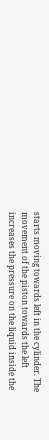starts moving towards left in the cylinder. The movement of the piston towards the left increases the pressure on the liquid inside the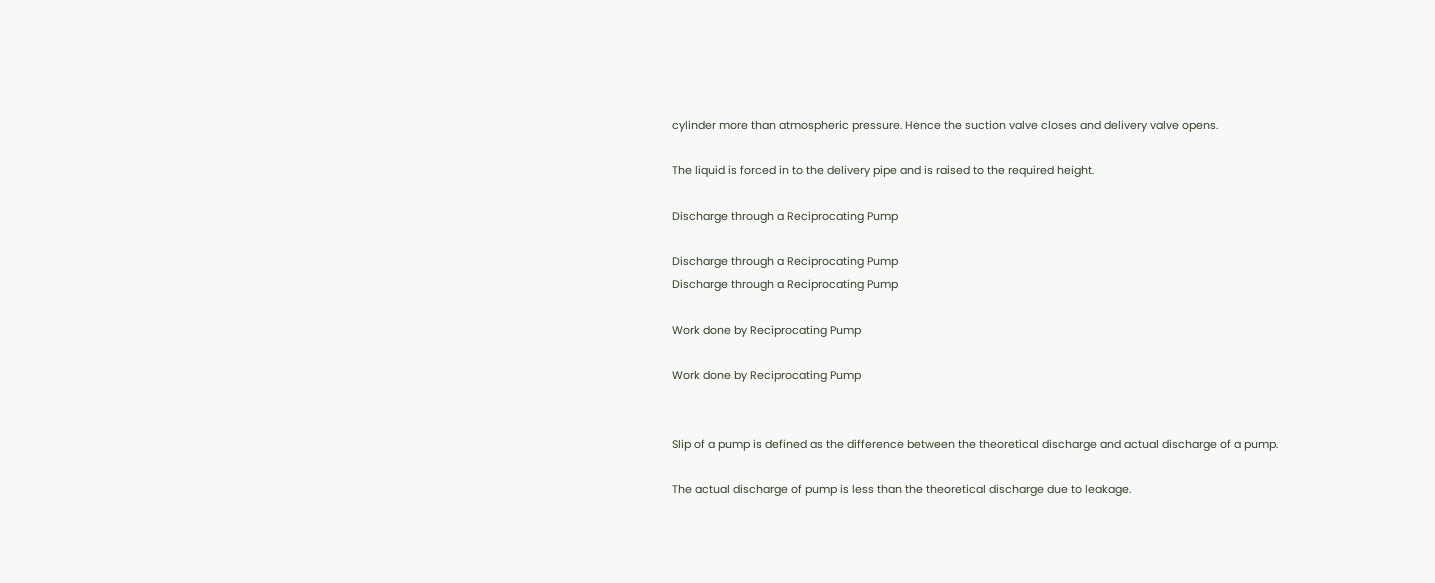cylinder more than atmospheric pressure. Hence the suction valve closes and delivery valve opens.

The liquid is forced in to the delivery pipe and is raised to the required height.

Discharge through a Reciprocating Pump

Discharge through a Reciprocating Pump
Discharge through a Reciprocating Pump

Work done by Reciprocating Pump

Work done by Reciprocating Pump


Slip of a pump is defined as the difference between the theoretical discharge and actual discharge of a pump.

The actual discharge of pump is less than the theoretical discharge due to leakage.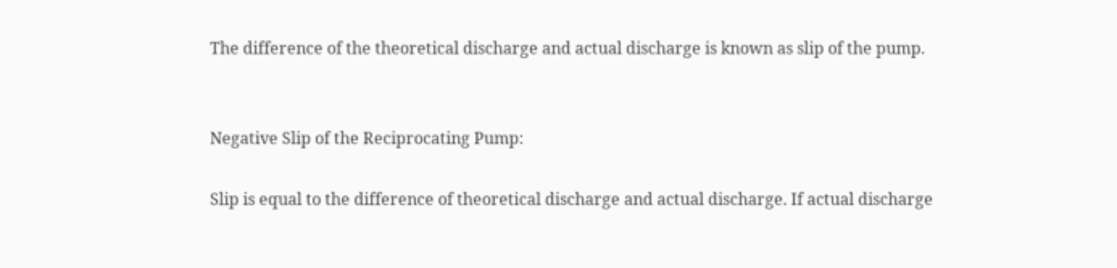The difference of the theoretical discharge and actual discharge is known as slip of the pump.


Negative Slip of the Reciprocating Pump:

Slip is equal to the difference of theoretical discharge and actual discharge. If actual discharge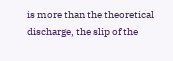is more than the theoretical discharge, the slip of the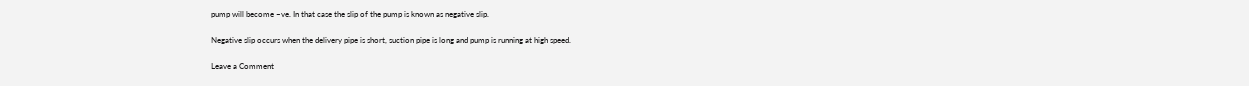pump will become –ve. In that case the slip of the pump is known as negative slip.

Negative slip occurs when the delivery pipe is short, suction pipe is long and pump is running at high speed.

Leave a Comment